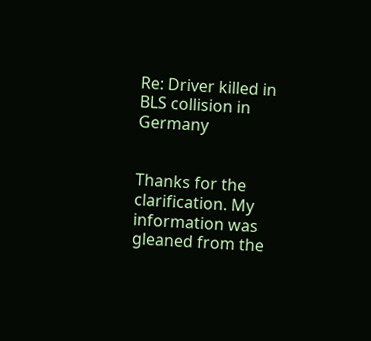Re: Driver killed in BLS collision in Germany


Thanks for the clarification. My information was gleaned from the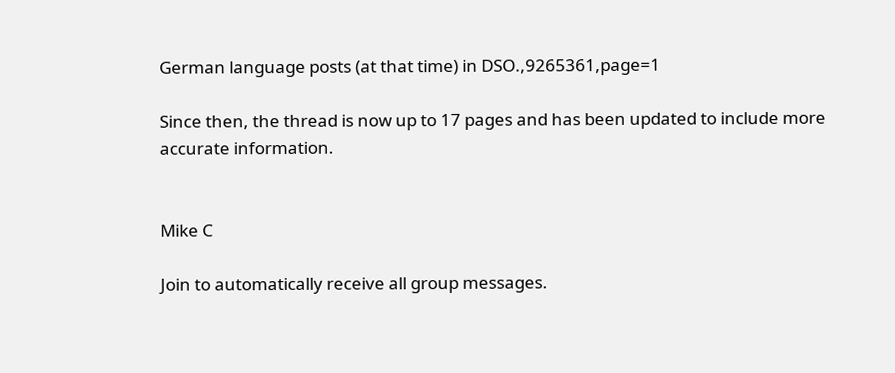German language posts (at that time) in DSO.,9265361,page=1

Since then, the thread is now up to 17 pages and has been updated to include more accurate information.


Mike C

Join to automatically receive all group messages.